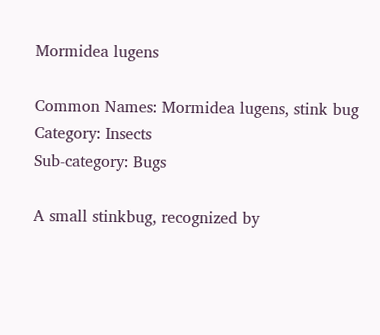Mormidea lugens

Common Names: Mormidea lugens, stink bug
Category: Insects
Sub-category: Bugs

A small stinkbug, recognized by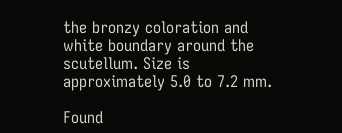the bronzy coloration and white boundary around the scutellum. Size is approximately 5.0 to 7.2 mm.

Found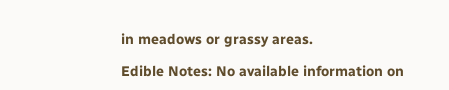in meadows or grassy areas.

Edible Notes: No available information on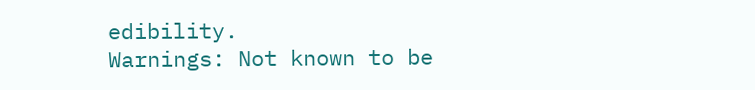edibility.
Warnings: Not known to be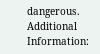dangerous.
Additional Information: